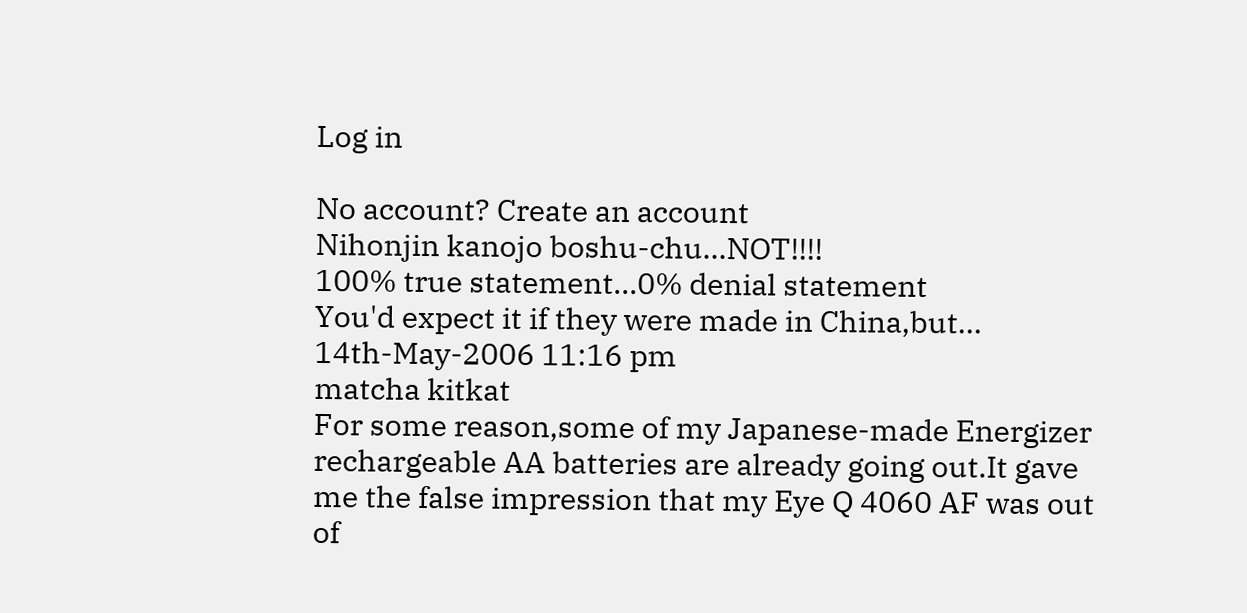Log in

No account? Create an account
Nihonjin kanojo boshu-chu...NOT!!!!
100% true statement...0% denial statement
You'd expect it if they were made in China,but...
14th-May-2006 11:16 pm
matcha kitkat
For some reason,some of my Japanese-made Energizer rechargeable AA batteries are already going out.It gave me the false impression that my Eye Q 4060 AF was out of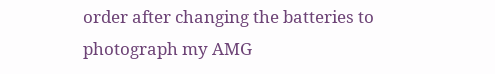order after changing the batteries to photograph my AMG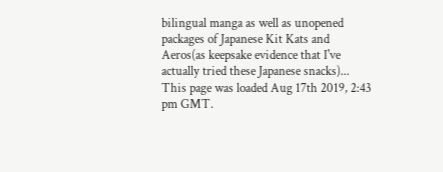bilingual manga as well as unopened packages of Japanese Kit Kats and Aeros(as keepsake evidence that I've actually tried these Japanese snacks)...
This page was loaded Aug 17th 2019, 2:43 pm GMT.